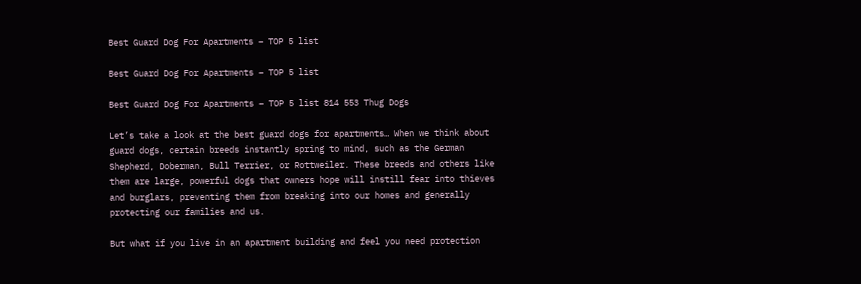Best Guard Dog For Apartments – TOP 5 list

Best Guard Dog For Apartments – TOP 5 list

Best Guard Dog For Apartments – TOP 5 list 814 553 Thug Dogs

Let’s take a look at the best guard dogs for apartments… When we think about guard dogs, certain breeds instantly spring to mind, such as the German Shepherd, Doberman, Bull Terrier, or Rottweiler. These breeds and others like them are large, powerful dogs that owners hope will instill fear into thieves and burglars, preventing them from breaking into our homes and generally protecting our families and us.

But what if you live in an apartment building and feel you need protection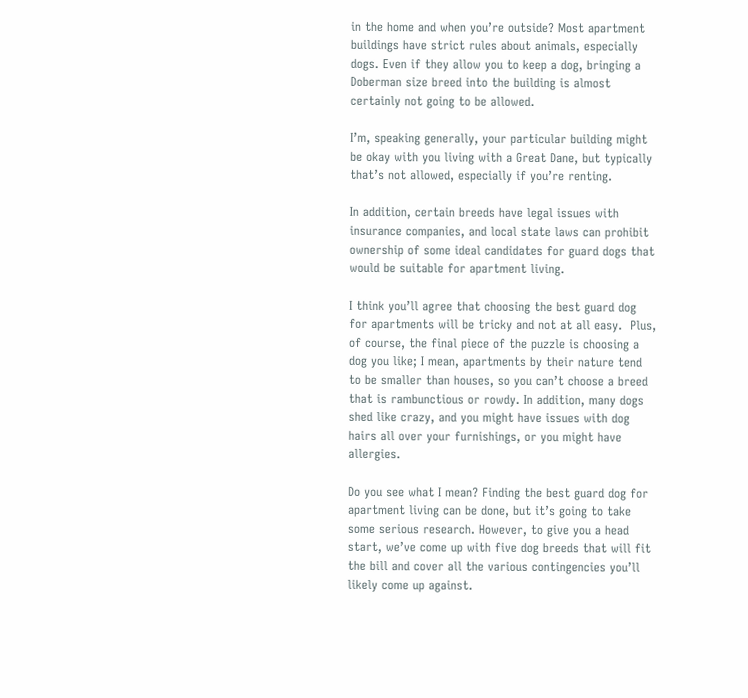in the home and when you’re outside? Most apartment buildings have strict rules about animals, especially dogs. Even if they allow you to keep a dog, bringing a Doberman size breed into the building is almost certainly not going to be allowed.

I’m, speaking generally, your particular building might be okay with you living with a Great Dane, but typically that’s not allowed, especially if you’re renting.

In addition, certain breeds have legal issues with insurance companies, and local state laws can prohibit ownership of some ideal candidates for guard dogs that would be suitable for apartment living.

I think you’ll agree that choosing the best guard dog for apartments will be tricky and not at all easy.  Plus, of course, the final piece of the puzzle is choosing a dog you like; I mean, apartments by their nature tend to be smaller than houses, so you can’t choose a breed that is rambunctious or rowdy. In addition, many dogs shed like crazy, and you might have issues with dog hairs all over your furnishings, or you might have allergies.

Do you see what I mean? Finding the best guard dog for apartment living can be done, but it’s going to take some serious research. However, to give you a head start, we’ve come up with five dog breeds that will fit the bill and cover all the various contingencies you’ll likely come up against.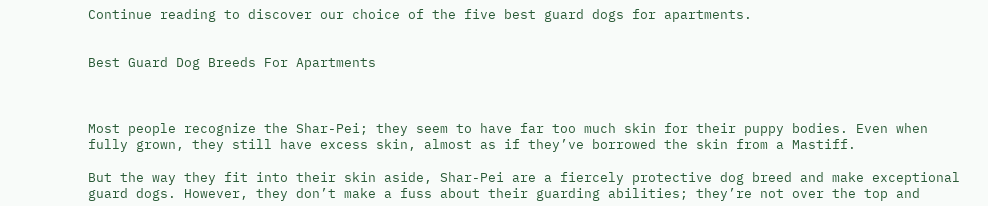Continue reading to discover our choice of the five best guard dogs for apartments.


Best Guard Dog Breeds For Apartments



Most people recognize the Shar-Pei; they seem to have far too much skin for their puppy bodies. Even when fully grown, they still have excess skin, almost as if they’ve borrowed the skin from a Mastiff.

But the way they fit into their skin aside, Shar-Pei are a fiercely protective dog breed and make exceptional guard dogs. However, they don’t make a fuss about their guarding abilities; they’re not over the top and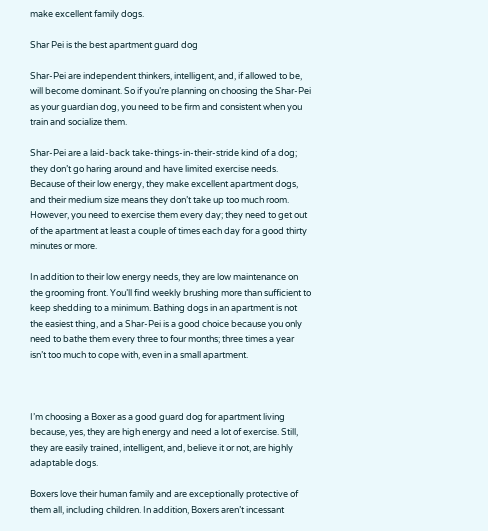make excellent family dogs.

Shar Pei is the best apartment guard dog

Shar-Pei are independent thinkers, intelligent, and, if allowed to be, will become dominant. So if you’re planning on choosing the Shar-Pei as your guardian dog, you need to be firm and consistent when you train and socialize them.

Shar-Pei are a laid-back take-things-in-their-stride kind of a dog; they don’t go haring around and have limited exercise needs. Because of their low energy, they make excellent apartment dogs, and their medium size means they don’t take up too much room. However, you need to exercise them every day; they need to get out of the apartment at least a couple of times each day for a good thirty minutes or more.

In addition to their low energy needs, they are low maintenance on the grooming front. You’ll find weekly brushing more than sufficient to keep shedding to a minimum. Bathing dogs in an apartment is not the easiest thing, and a Shar-Pei is a good choice because you only need to bathe them every three to four months; three times a year isn’t too much to cope with, even in a small apartment.



I’m choosing a Boxer as a good guard dog for apartment living because, yes, they are high energy and need a lot of exercise. Still, they are easily trained, intelligent, and, believe it or not, are highly adaptable dogs.

Boxers love their human family and are exceptionally protective of them all, including children. In addition, Boxers aren’t incessant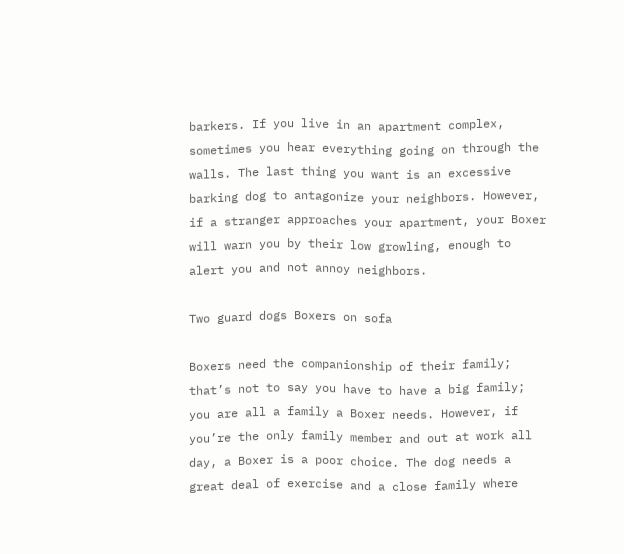barkers. If you live in an apartment complex, sometimes you hear everything going on through the walls. The last thing you want is an excessive barking dog to antagonize your neighbors. However, if a stranger approaches your apartment, your Boxer will warn you by their low growling, enough to alert you and not annoy neighbors.

Two guard dogs Boxers on sofa

Boxers need the companionship of their family; that’s not to say you have to have a big family; you are all a family a Boxer needs. However, if you’re the only family member and out at work all day, a Boxer is a poor choice. The dog needs a great deal of exercise and a close family where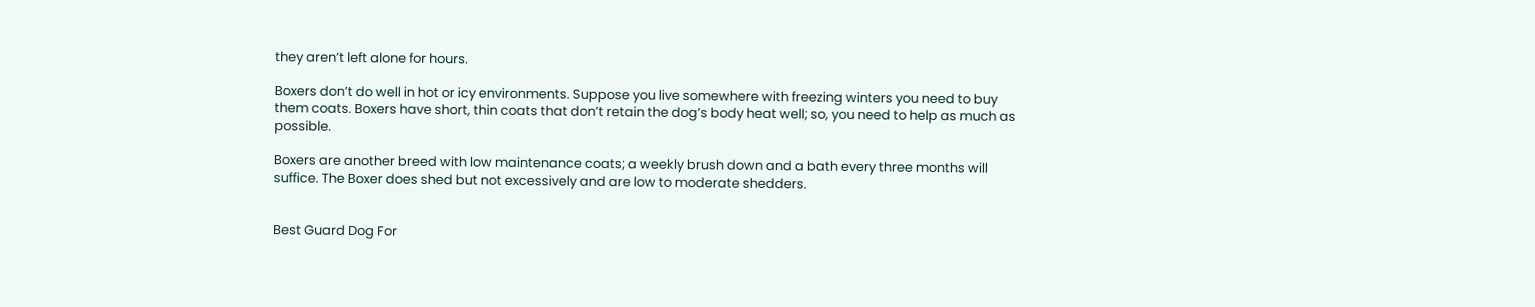they aren’t left alone for hours.

Boxers don’t do well in hot or icy environments. Suppose you live somewhere with freezing winters you need to buy them coats. Boxers have short, thin coats that don’t retain the dog’s body heat well; so, you need to help as much as possible.

Boxers are another breed with low maintenance coats; a weekly brush down and a bath every three months will suffice. The Boxer does shed but not excessively and are low to moderate shedders.


Best Guard Dog For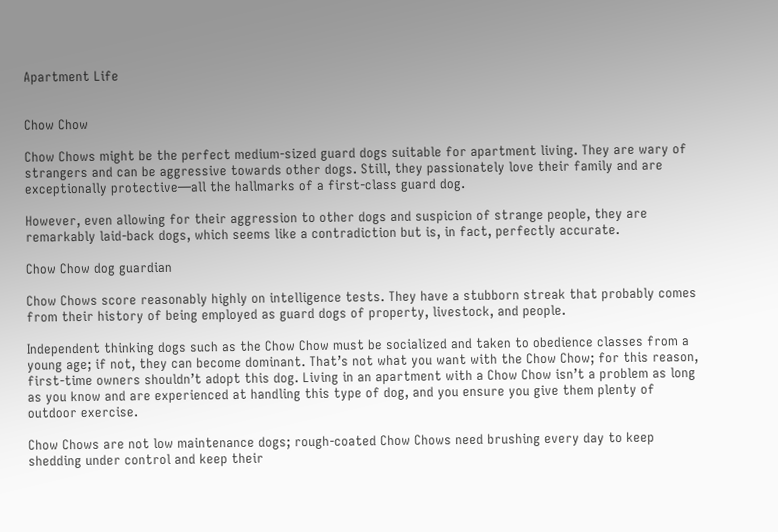Apartment Life


Chow Chow

Chow Chows might be the perfect medium-sized guard dogs suitable for apartment living. They are wary of strangers and can be aggressive towards other dogs. Still, they passionately love their family and are exceptionally protective—all the hallmarks of a first-class guard dog.

However, even allowing for their aggression to other dogs and suspicion of strange people, they are remarkably laid-back dogs, which seems like a contradiction but is, in fact, perfectly accurate.

Chow Chow dog guardian

Chow Chows score reasonably highly on intelligence tests. They have a stubborn streak that probably comes from their history of being employed as guard dogs of property, livestock, and people.

Independent thinking dogs such as the Chow Chow must be socialized and taken to obedience classes from a young age; if not, they can become dominant. That’s not what you want with the Chow Chow; for this reason, first-time owners shouldn’t adopt this dog. Living in an apartment with a Chow Chow isn’t a problem as long as you know and are experienced at handling this type of dog, and you ensure you give them plenty of outdoor exercise.

Chow Chows are not low maintenance dogs; rough-coated Chow Chows need brushing every day to keep shedding under control and keep their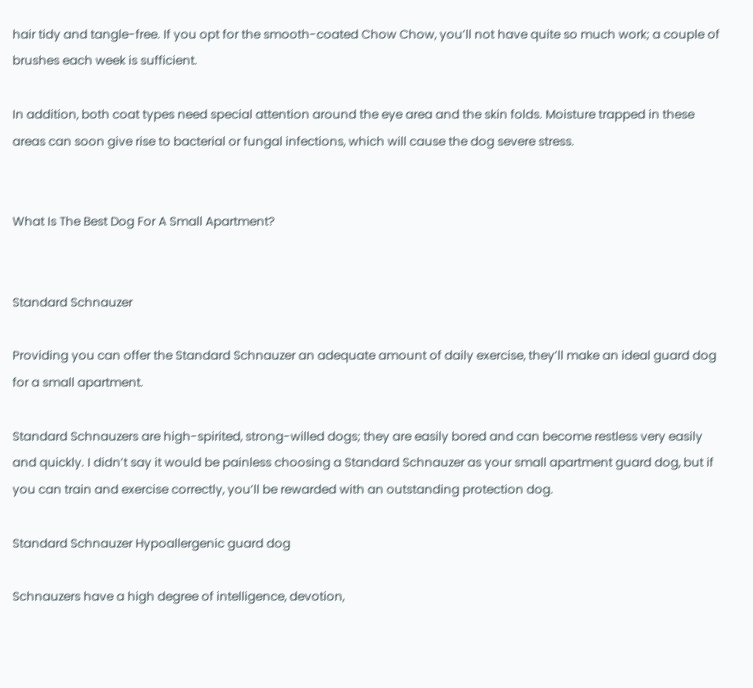hair tidy and tangle-free. If you opt for the smooth-coated Chow Chow, you’ll not have quite so much work; a couple of brushes each week is sufficient.

In addition, both coat types need special attention around the eye area and the skin folds. Moisture trapped in these areas can soon give rise to bacterial or fungal infections, which will cause the dog severe stress.


What Is The Best Dog For A Small Apartment?


Standard Schnauzer

Providing you can offer the Standard Schnauzer an adequate amount of daily exercise, they’ll make an ideal guard dog for a small apartment.

Standard Schnauzers are high-spirited, strong-willed dogs; they are easily bored and can become restless very easily and quickly. I didn’t say it would be painless choosing a Standard Schnauzer as your small apartment guard dog, but if you can train and exercise correctly, you’ll be rewarded with an outstanding protection dog.

Standard Schnauzer Hypoallergenic guard dog

Schnauzers have a high degree of intelligence, devotion,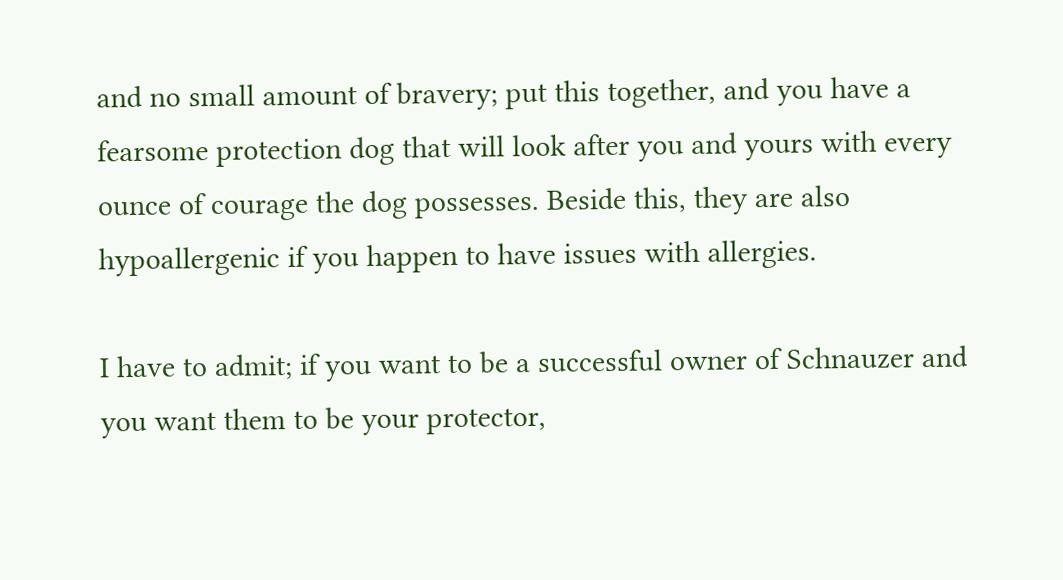and no small amount of bravery; put this together, and you have a fearsome protection dog that will look after you and yours with every ounce of courage the dog possesses. Beside this, they are also hypoallergenic if you happen to have issues with allergies.

I have to admit; if you want to be a successful owner of Schnauzer and you want them to be your protector,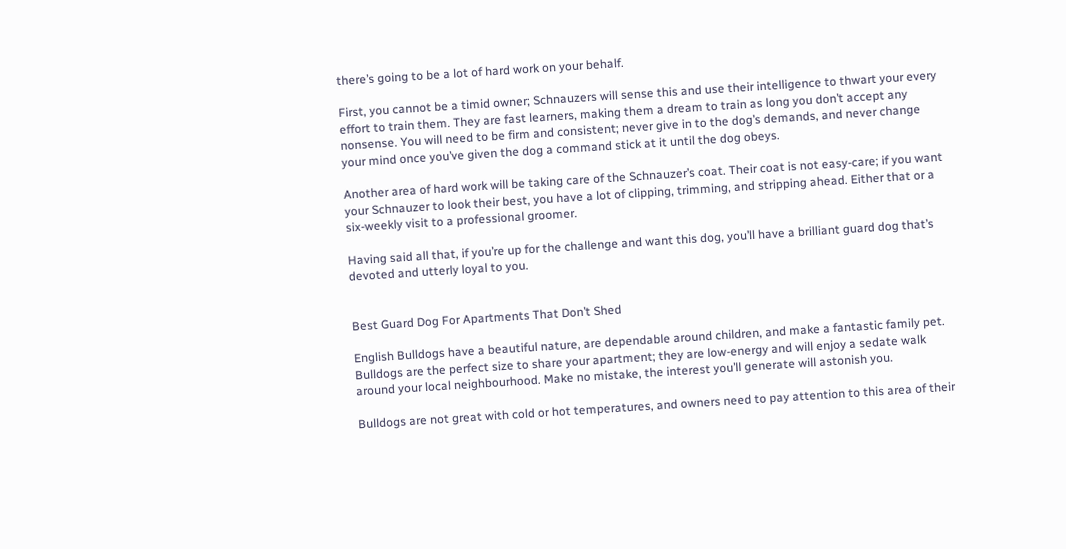there’s going to be a lot of hard work on your behalf.

First, you cannot be a timid owner; Schnauzers will sense this and use their intelligence to thwart your every effort to train them. They are fast learners, making them a dream to train as long you don’t accept any nonsense. You will need to be firm and consistent; never give in to the dog’s demands, and never change your mind once you’ve given the dog a command stick at it until the dog obeys.

Another area of hard work will be taking care of the Schnauzer’s coat. Their coat is not easy-care; if you want your Schnauzer to look their best, you have a lot of clipping, trimming, and stripping ahead. Either that or a six-weekly visit to a professional groomer.

Having said all that, if you’re up for the challenge and want this dog, you’ll have a brilliant guard dog that’s devoted and utterly loyal to you.


Best Guard Dog For Apartments That Don’t Shed

English Bulldogs have a beautiful nature, are dependable around children, and make a fantastic family pet. Bulldogs are the perfect size to share your apartment; they are low-energy and will enjoy a sedate walk around your local neighbourhood. Make no mistake, the interest you’ll generate will astonish you.

Bulldogs are not great with cold or hot temperatures, and owners need to pay attention to this area of their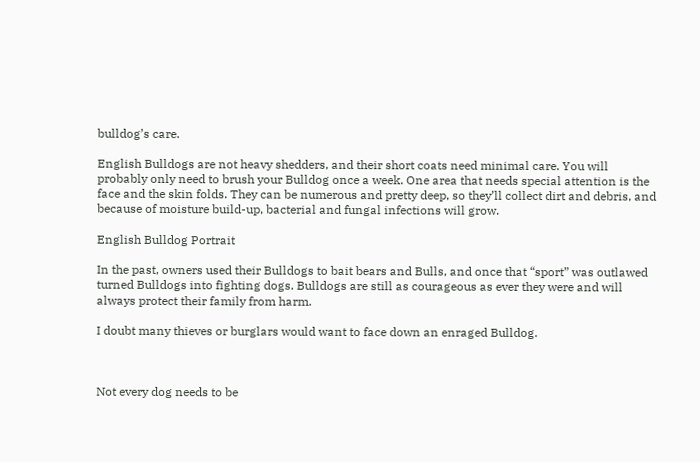bulldog’s care.

English Bulldogs are not heavy shedders, and their short coats need minimal care. You will probably only need to brush your Bulldog once a week. One area that needs special attention is the face and the skin folds. They can be numerous and pretty deep, so they’ll collect dirt and debris, and because of moisture build-up, bacterial and fungal infections will grow.

English Bulldog Portrait

In the past, owners used their Bulldogs to bait bears and Bulls, and once that “sport” was outlawed turned Bulldogs into fighting dogs. Bulldogs are still as courageous as ever they were and will always protect their family from harm.

I doubt many thieves or burglars would want to face down an enraged Bulldog.



Not every dog needs to be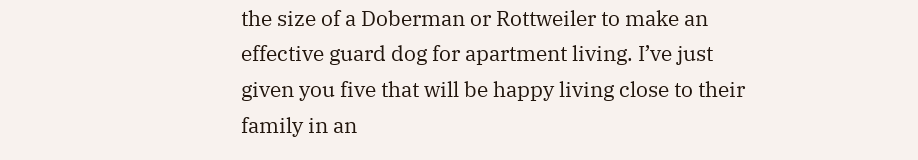the size of a Doberman or Rottweiler to make an effective guard dog for apartment living. I’ve just given you five that will be happy living close to their family in an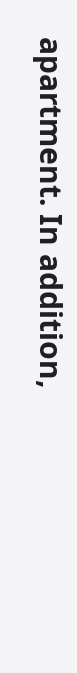apartment. In addition,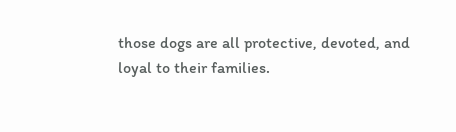those dogs are all protective, devoted, and loyal to their families.